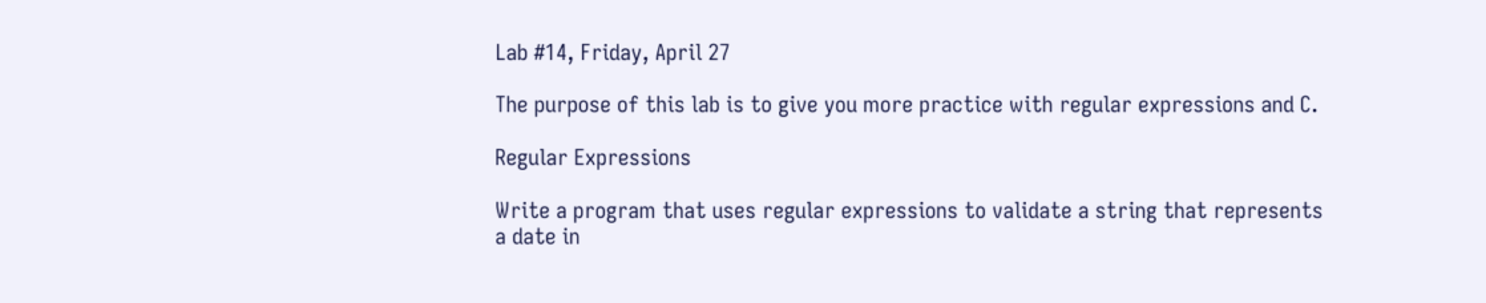Lab #14, Friday, April 27

The purpose of this lab is to give you more practice with regular expressions and C.

Regular Expressions

Write a program that uses regular expressions to validate a string that represents a date in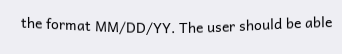the format MM/DD/YY. The user should be able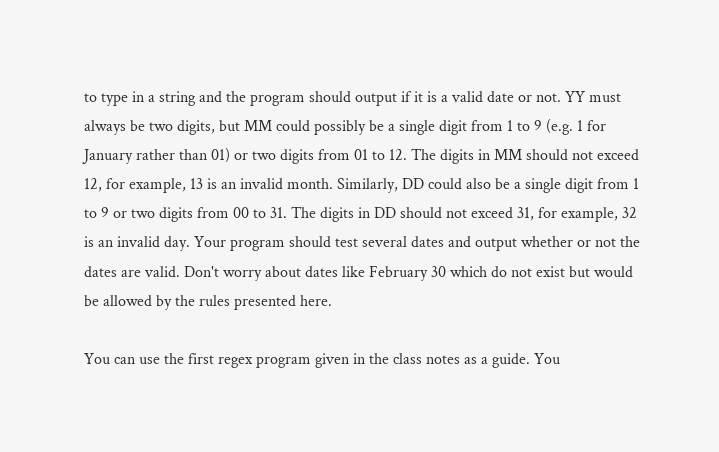to type in a string and the program should output if it is a valid date or not. YY must always be two digits, but MM could possibly be a single digit from 1 to 9 (e.g. 1 for January rather than 01) or two digits from 01 to 12. The digits in MM should not exceed 12, for example, 13 is an invalid month. Similarly, DD could also be a single digit from 1 to 9 or two digits from 00 to 31. The digits in DD should not exceed 31, for example, 32 is an invalid day. Your program should test several dates and output whether or not the dates are valid. Don't worry about dates like February 30 which do not exist but would be allowed by the rules presented here.

You can use the first regex program given in the class notes as a guide. You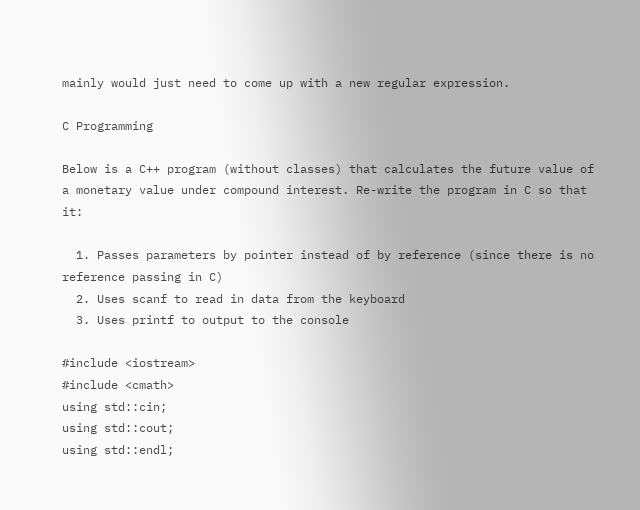mainly would just need to come up with a new regular expression.

C Programming

Below is a C++ program (without classes) that calculates the future value of a monetary value under compound interest. Re-write the program in C so that it:

  1. Passes parameters by pointer instead of by reference (since there is no reference passing in C)
  2. Uses scanf to read in data from the keyboard
  3. Uses printf to output to the console

#include <iostream>
#include <cmath>
using std::cin;
using std::cout;
using std::endl;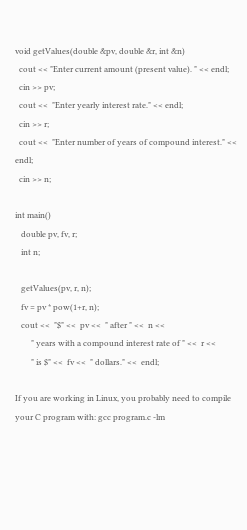void getValues(double &pv, double &r, int &n)
  cout << "Enter current amount (present value). " << endl;
  cin >> pv;
  cout <<  "Enter yearly interest rate." << endl;
  cin >> r;
  cout <<  "Enter number of years of compound interest." << endl;
  cin >> n;

int main()
   double pv, fv, r;
   int n;

   getValues(pv, r, n);
   fv = pv * pow(1+r, n);
   cout <<  "$" <<  pv <<  " after " <<  n <<
        " years with a compound interest rate of " <<  r <<
        " is $" <<  fv <<  " dollars." <<  endl;

If you are working in Linux, you probably need to compile your C program with: gcc program.c -lm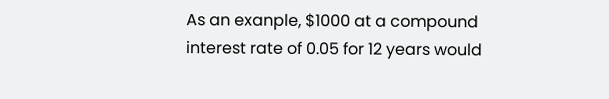As an exanple, $1000 at a compound interest rate of 0.05 for 12 years would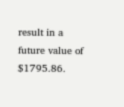result in a future value of $1795.86.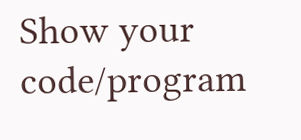Show your code/program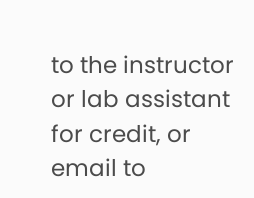to the instructor or lab assistant for credit, or email to